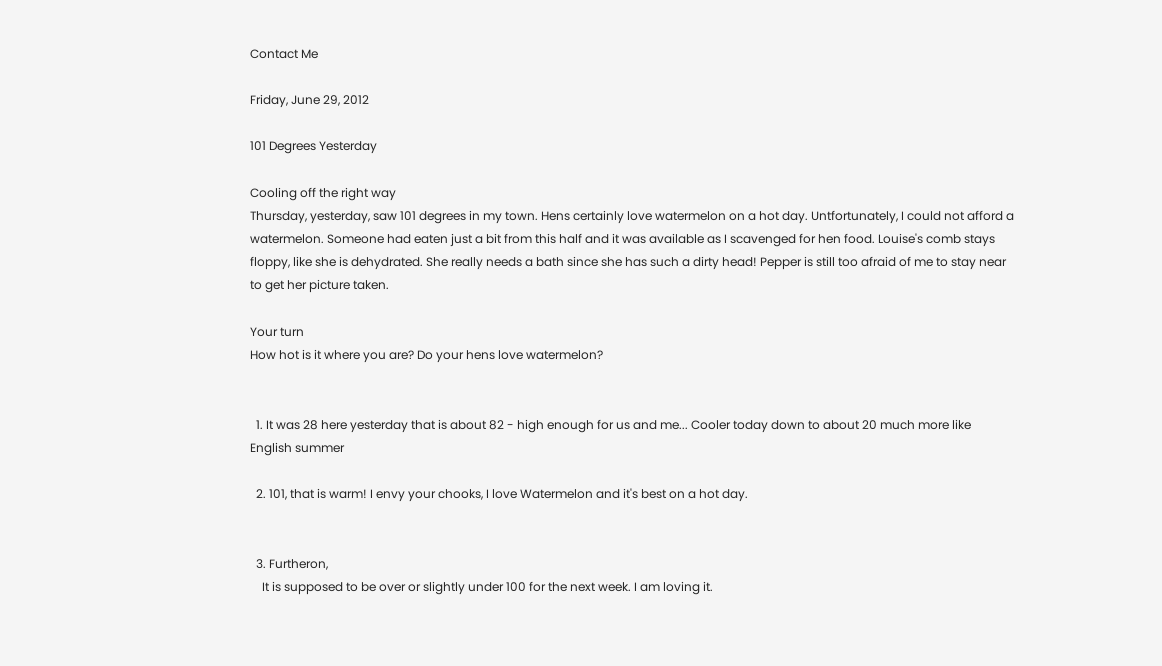Contact Me

Friday, June 29, 2012

101 Degrees Yesterday

Cooling off the right way
Thursday, yesterday, saw 101 degrees in my town. Hens certainly love watermelon on a hot day. Untfortunately, I could not afford a watermelon. Someone had eaten just a bit from this half and it was available as I scavenged for hen food. Louise's comb stays floppy, like she is dehydrated. She really needs a bath since she has such a dirty head! Pepper is still too afraid of me to stay near to get her picture taken.

Your turn
How hot is it where you are? Do your hens love watermelon?


  1. It was 28 here yesterday that is about 82 - high enough for us and me... Cooler today down to about 20 much more like English summer

  2. 101, that is warm! I envy your chooks, I love Watermelon and it's best on a hot day.


  3. Furtheron,
    It is supposed to be over or slightly under 100 for the next week. I am loving it.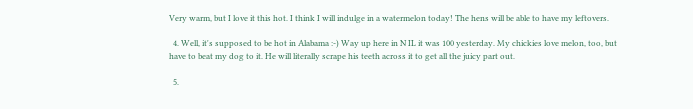Very warm, but I love it this hot. I think I will indulge in a watermelon today! The hens will be able to have my leftovers.

  4. Well, it's supposed to be hot in Alabama :-) Way up here in N IL it was 100 yesterday. My chickies love melon, too, but have to beat my dog to it. He will literally scrape his teeth across it to get all the juicy part out.

  5.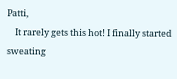Patti,
    It rarely gets this hot! I finally started sweating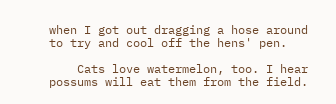when I got out dragging a hose around to try and cool off the hens' pen.

    Cats love watermelon, too. I hear possums will eat them from the field.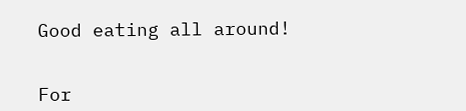Good eating all around!


For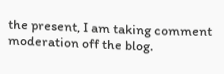the present, I am taking comment moderation off the blog.